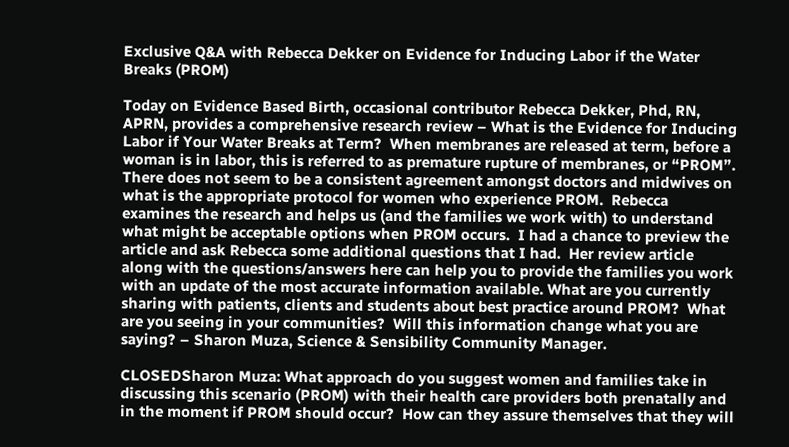Exclusive Q&A with Rebecca Dekker on Evidence for Inducing Labor if the Water Breaks (PROM)

Today on Evidence Based Birth, occasional contributor Rebecca Dekker, Phd, RN, APRN, provides a comprehensive research review – What is the Evidence for Inducing Labor if Your Water Breaks at Term?  When membranes are released at term, before a woman is in labor, this is referred to as premature rupture of membranes, or “PROM”.  There does not seem to be a consistent agreement amongst doctors and midwives on what is the appropriate protocol for women who experience PROM.  Rebecca examines the research and helps us (and the families we work with) to understand what might be acceptable options when PROM occurs.  I had a chance to preview the article and ask Rebecca some additional questions that I had.  Her review article along with the questions/answers here can help you to provide the families you work with an update of the most accurate information available. What are you currently sharing with patients, clients and students about best practice around PROM?  What are you seeing in your communities?  Will this information change what you are saying? – Sharon Muza, Science & Sensibility Community Manager.

CLOSEDSharon Muza: What approach do you suggest women and families take in discussing this scenario (PROM) with their health care providers both prenatally and in the moment if PROM should occur?  How can they assure themselves that they will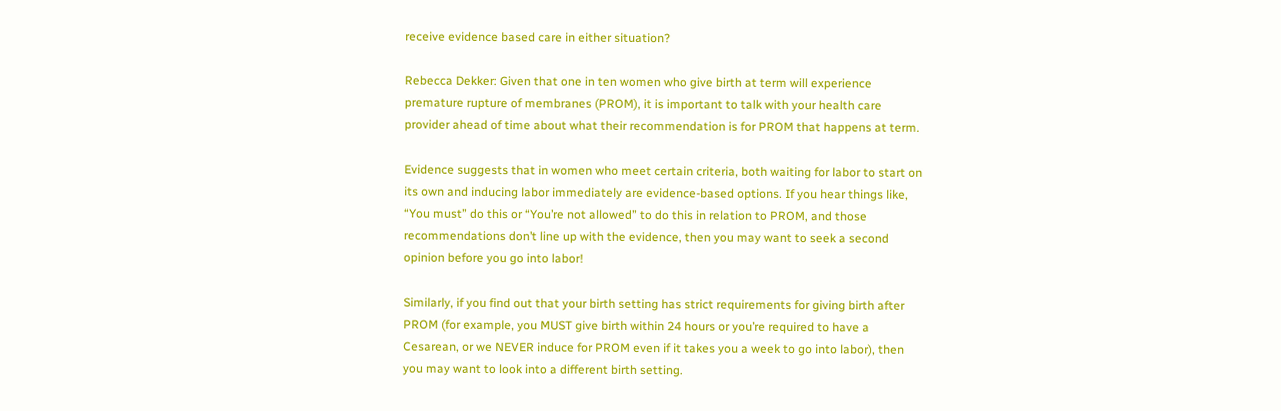receive evidence based care in either situation?

Rebecca Dekker: Given that one in ten women who give birth at term will experience premature rupture of membranes (PROM), it is important to talk with your health care provider ahead of time about what their recommendation is for PROM that happens at term.

Evidence suggests that in women who meet certain criteria, both waiting for labor to start on its own and inducing labor immediately are evidence-based options. If you hear things like, “You must” do this or “You’re not allowed” to do this in relation to PROM, and those recommendations don’t line up with the evidence, then you may want to seek a second opinion before you go into labor!

Similarly, if you find out that your birth setting has strict requirements for giving birth after PROM (for example, you MUST give birth within 24 hours or you’re required to have a Cesarean, or we NEVER induce for PROM even if it takes you a week to go into labor), then you may want to look into a different birth setting.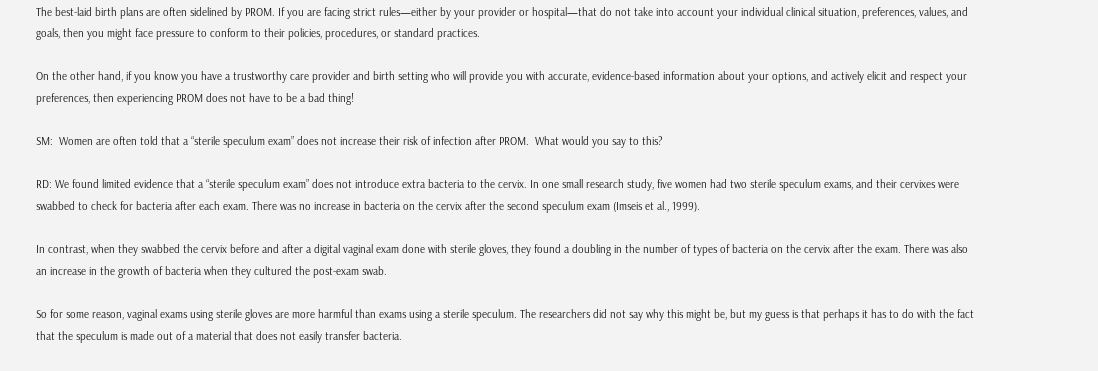The best-laid birth plans are often sidelined by PROM. If you are facing strict rules—either by your provider or hospital—that do not take into account your individual clinical situation, preferences, values, and goals, then you might face pressure to conform to their policies, procedures, or standard practices.

On the other hand, if you know you have a trustworthy care provider and birth setting who will provide you with accurate, evidence-based information about your options, and actively elicit and respect your preferences, then experiencing PROM does not have to be a bad thing!

SM:  Women are often told that a “sterile speculum exam” does not increase their risk of infection after PROM.  What would you say to this?

RD: We found limited evidence that a “sterile speculum exam” does not introduce extra bacteria to the cervix. In one small research study, five women had two sterile speculum exams, and their cervixes were swabbed to check for bacteria after each exam. There was no increase in bacteria on the cervix after the second speculum exam (Imseis et al., 1999).

In contrast, when they swabbed the cervix before and after a digital vaginal exam done with sterile gloves, they found a doubling in the number of types of bacteria on the cervix after the exam. There was also an increase in the growth of bacteria when they cultured the post-exam swab.

So for some reason, vaginal exams using sterile gloves are more harmful than exams using a sterile speculum. The researchers did not say why this might be, but my guess is that perhaps it has to do with the fact that the speculum is made out of a material that does not easily transfer bacteria.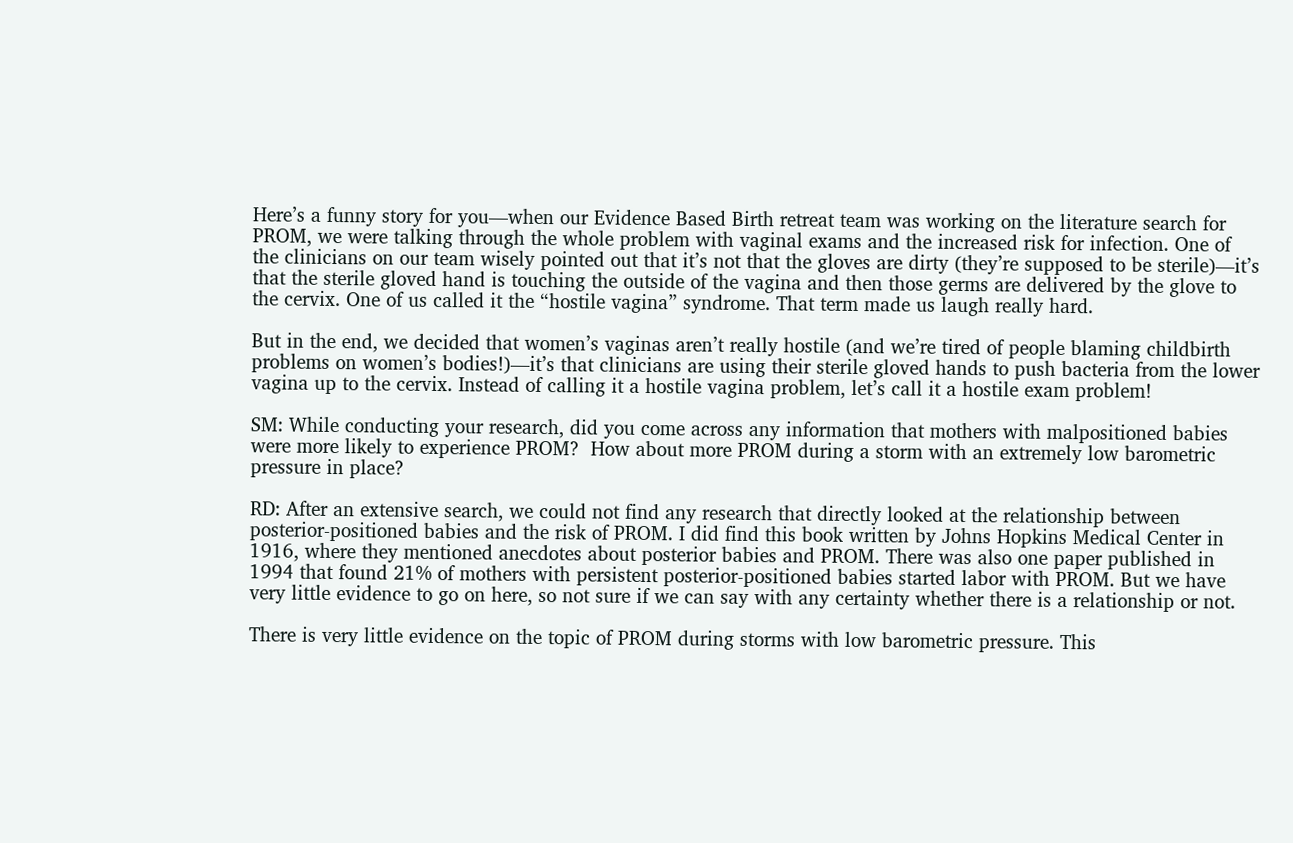Here’s a funny story for you—when our Evidence Based Birth retreat team was working on the literature search for PROM, we were talking through the whole problem with vaginal exams and the increased risk for infection. One of the clinicians on our team wisely pointed out that it’s not that the gloves are dirty (they’re supposed to be sterile)—it’s that the sterile gloved hand is touching the outside of the vagina and then those germs are delivered by the glove to the cervix. One of us called it the “hostile vagina” syndrome. That term made us laugh really hard.

But in the end, we decided that women’s vaginas aren’t really hostile (and we’re tired of people blaming childbirth problems on women’s bodies!)—it’s that clinicians are using their sterile gloved hands to push bacteria from the lower vagina up to the cervix. Instead of calling it a hostile vagina problem, let’s call it a hostile exam problem!

SM: While conducting your research, did you come across any information that mothers with malpositioned babies were more likely to experience PROM?  How about more PROM during a storm with an extremely low barometric pressure in place?

RD: After an extensive search, we could not find any research that directly looked at the relationship between posterior-positioned babies and the risk of PROM. I did find this book written by Johns Hopkins Medical Center in 1916, where they mentioned anecdotes about posterior babies and PROM. There was also one paper published in 1994 that found 21% of mothers with persistent posterior-positioned babies started labor with PROM. But we have very little evidence to go on here, so not sure if we can say with any certainty whether there is a relationship or not.

There is very little evidence on the topic of PROM during storms with low barometric pressure. This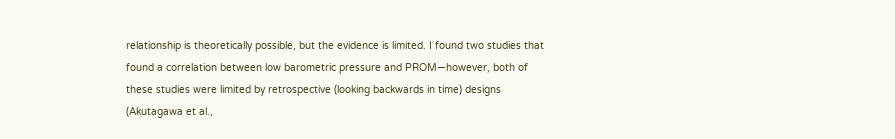relationship is theoretically possible, but the evidence is limited. I found two studies that found a correlation between low barometric pressure and PROM—however, both of these studies were limited by retrospective (looking backwards in time) designs (Akutagawa et al.,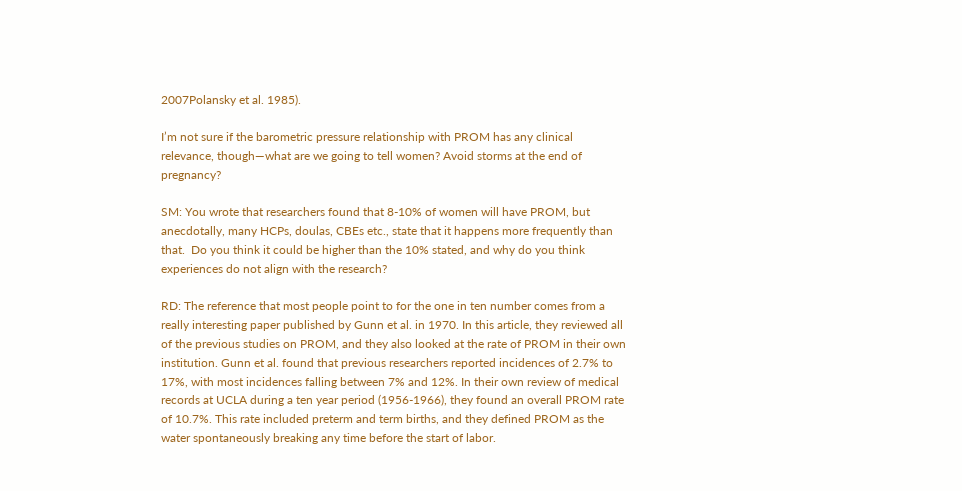2007Polansky et al. 1985).

I’m not sure if the barometric pressure relationship with PROM has any clinical relevance, though—what are we going to tell women? Avoid storms at the end of pregnancy?

SM: You wrote that researchers found that 8-10% of women will have PROM, but anecdotally, many HCPs, doulas, CBEs etc., state that it happens more frequently than that.  Do you think it could be higher than the 10% stated, and why do you think experiences do not align with the research?

RD: The reference that most people point to for the one in ten number comes from a really interesting paper published by Gunn et al. in 1970. In this article, they reviewed all of the previous studies on PROM, and they also looked at the rate of PROM in their own institution. Gunn et al. found that previous researchers reported incidences of 2.7% to 17%, with most incidences falling between 7% and 12%. In their own review of medical records at UCLA during a ten year period (1956-1966), they found an overall PROM rate of 10.7%. This rate included preterm and term births, and they defined PROM as the water spontaneously breaking any time before the start of labor.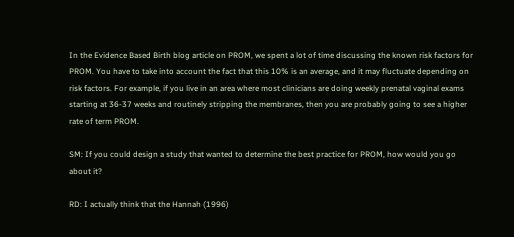In the Evidence Based Birth blog article on PROM, we spent a lot of time discussing the known risk factors for PROM. You have to take into account the fact that this 10% is an average, and it may fluctuate depending on risk factors. For example, if you live in an area where most clinicians are doing weekly prenatal vaginal exams starting at 36-37 weeks and routinely stripping the membranes, then you are probably going to see a higher rate of term PROM.

SM: If you could design a study that wanted to determine the best practice for PROM, how would you go about it?

RD: I actually think that the Hannah (1996)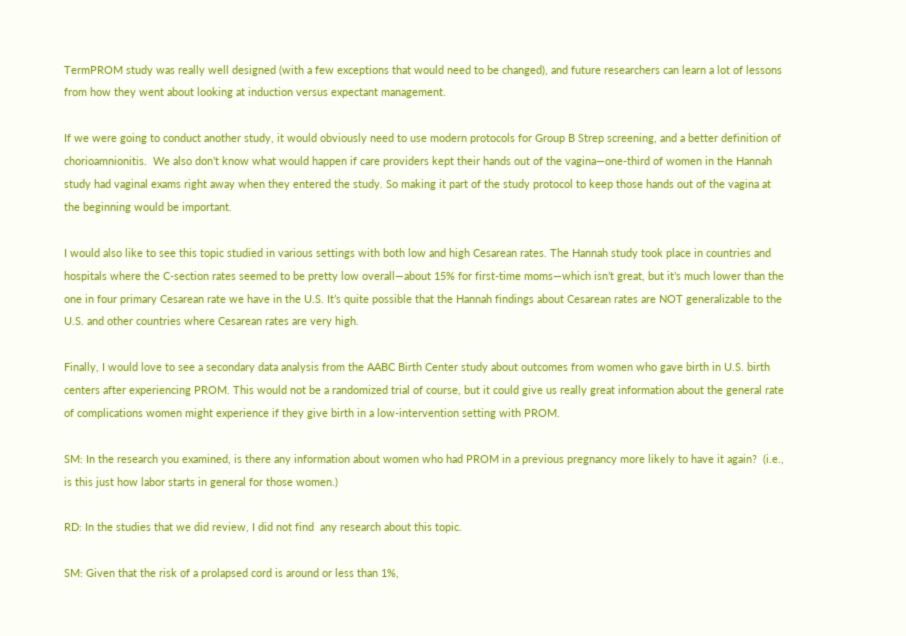TermPROM study was really well designed (with a few exceptions that would need to be changed), and future researchers can learn a lot of lessons from how they went about looking at induction versus expectant management.

If we were going to conduct another study, it would obviously need to use modern protocols for Group B Strep screening, and a better definition of chorioamnionitis.  We also don’t know what would happen if care providers kept their hands out of the vagina—one-third of women in the Hannah study had vaginal exams right away when they entered the study. So making it part of the study protocol to keep those hands out of the vagina at the beginning would be important.

I would also like to see this topic studied in various settings with both low and high Cesarean rates. The Hannah study took place in countries and hospitals where the C-section rates seemed to be pretty low overall—about 15% for first-time moms—which isn’t great, but it’s much lower than the one in four primary Cesarean rate we have in the U.S. It’s quite possible that the Hannah findings about Cesarean rates are NOT generalizable to the U.S. and other countries where Cesarean rates are very high.

Finally, I would love to see a secondary data analysis from the AABC Birth Center study about outcomes from women who gave birth in U.S. birth centers after experiencing PROM. This would not be a randomized trial of course, but it could give us really great information about the general rate of complications women might experience if they give birth in a low-intervention setting with PROM.

SM: In the research you examined, is there any information about women who had PROM in a previous pregnancy more likely to have it again?  (i.e., is this just how labor starts in general for those women.)

RD: In the studies that we did review, I did not find  any research about this topic.

SM: Given that the risk of a prolapsed cord is around or less than 1%,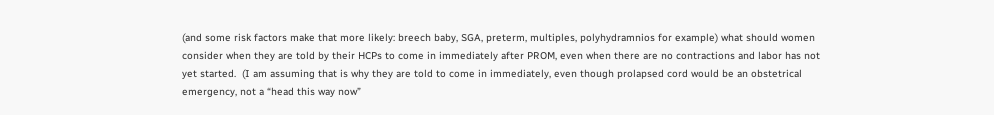(and some risk factors make that more likely: breech baby, SGA, preterm, multiples, polyhydramnios for example) what should women consider when they are told by their HCPs to come in immediately after PROM, even when there are no contractions and labor has not yet started.  (I am assuming that is why they are told to come in immediately, even though prolapsed cord would be an obstetrical emergency, not a “head this way now”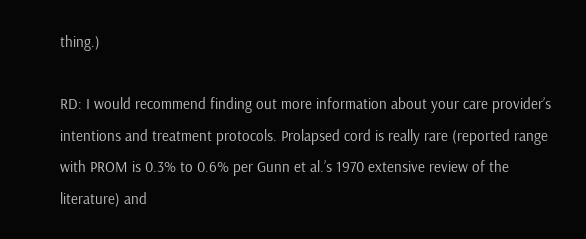thing.)

RD: I would recommend finding out more information about your care provider’s intentions and treatment protocols. Prolapsed cord is really rare (reported range with PROM is 0.3% to 0.6% per Gunn et al.’s 1970 extensive review of the literature) and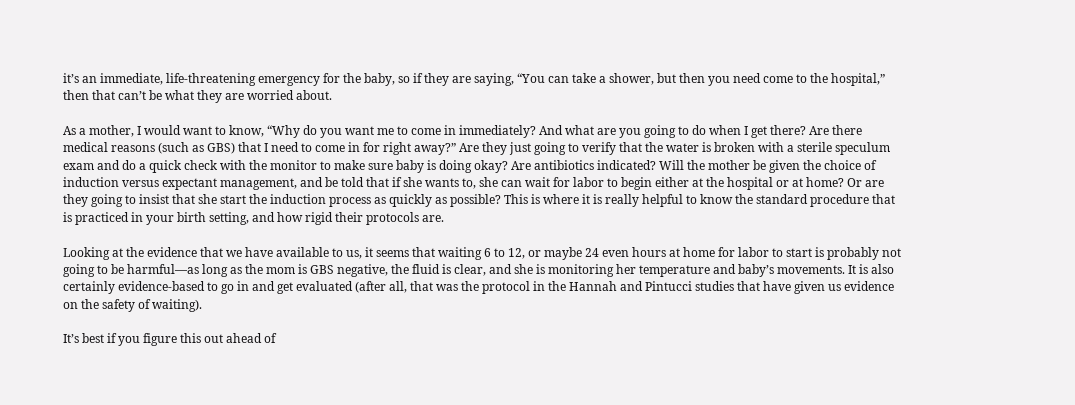it’s an immediate, life-threatening emergency for the baby, so if they are saying, “You can take a shower, but then you need come to the hospital,” then that can’t be what they are worried about.

As a mother, I would want to know, “Why do you want me to come in immediately? And what are you going to do when I get there? Are there medical reasons (such as GBS) that I need to come in for right away?” Are they just going to verify that the water is broken with a sterile speculum exam and do a quick check with the monitor to make sure baby is doing okay? Are antibiotics indicated? Will the mother be given the choice of induction versus expectant management, and be told that if she wants to, she can wait for labor to begin either at the hospital or at home? Or are they going to insist that she start the induction process as quickly as possible? This is where it is really helpful to know the standard procedure that is practiced in your birth setting, and how rigid their protocols are.

Looking at the evidence that we have available to us, it seems that waiting 6 to 12, or maybe 24 even hours at home for labor to start is probably not going to be harmful—as long as the mom is GBS negative, the fluid is clear, and she is monitoring her temperature and baby’s movements. It is also certainly evidence-based to go in and get evaluated (after all, that was the protocol in the Hannah and Pintucci studies that have given us evidence on the safety of waiting).

It’s best if you figure this out ahead of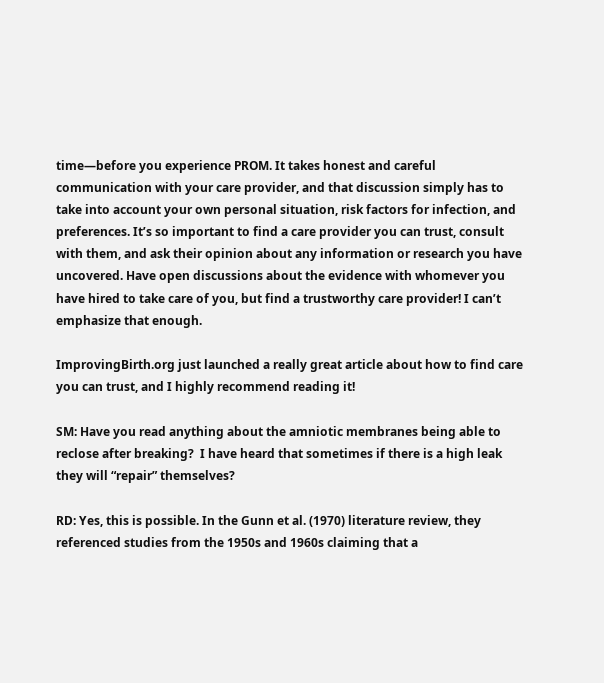time—before you experience PROM. It takes honest and careful communication with your care provider, and that discussion simply has to take into account your own personal situation, risk factors for infection, and preferences. It’s so important to find a care provider you can trust, consult with them, and ask their opinion about any information or research you have uncovered. Have open discussions about the evidence with whomever you have hired to take care of you, but find a trustworthy care provider! I can’t emphasize that enough.

ImprovingBirth.org just launched a really great article about how to find care you can trust, and I highly recommend reading it!

SM: Have you read anything about the amniotic membranes being able to reclose after breaking?  I have heard that sometimes if there is a high leak they will “repair” themselves?

RD: Yes, this is possible. In the Gunn et al. (1970) literature review, they referenced studies from the 1950s and 1960s claiming that a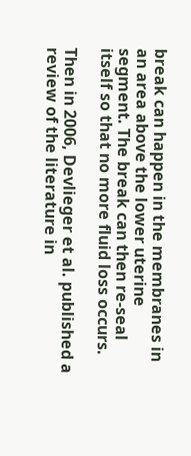break can happen in the membranes in an area above the lower uterine segment. The break can then re-seal itself so that no more fluid loss occurs.

Then in 2006, Devlieger et al. published a review of the literature in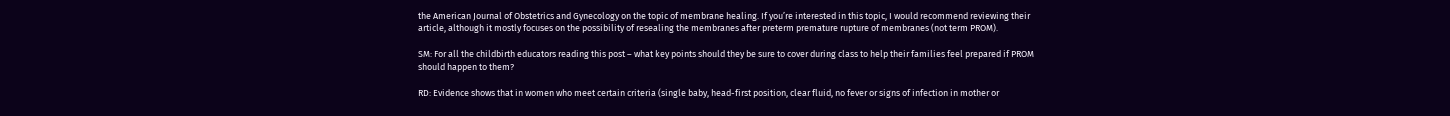the American Journal of Obstetrics and Gynecology on the topic of membrane healing. If you’re interested in this topic, I would recommend reviewing their article, although it mostly focuses on the possibility of resealing the membranes after preterm premature rupture of membranes (not term PROM).

SM: For all the childbirth educators reading this post – what key points should they be sure to cover during class to help their families feel prepared if PROM should happen to them?

RD: Evidence shows that in women who meet certain criteria (single baby, head-first position, clear fluid, no fever or signs of infection in mother or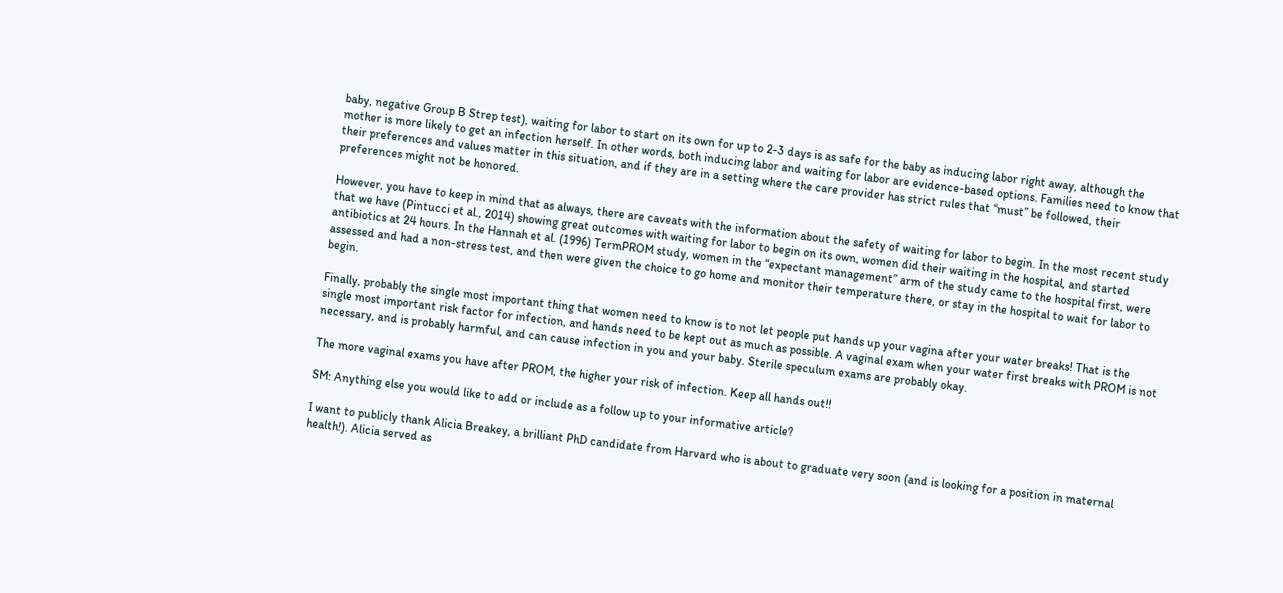baby, negative Group B Strep test), waiting for labor to start on its own for up to 2-3 days is as safe for the baby as inducing labor right away, although the mother is more likely to get an infection herself. In other words, both inducing labor and waiting for labor are evidence-based options. Families need to know that their preferences and values matter in this situation, and if they are in a setting where the care provider has strict rules that “must” be followed, their preferences might not be honored.

However, you have to keep in mind that as always, there are caveats with the information about the safety of waiting for labor to begin. In the most recent study that we have (Pintucci et al., 2014) showing great outcomes with waiting for labor to begin on its own, women did their waiting in the hospital, and started antibiotics at 24 hours. In the Hannah et al. (1996) TermPROM study, women in the “expectant management” arm of the study came to the hospital first, were assessed and had a non-stress test, and then were given the choice to go home and monitor their temperature there, or stay in the hospital to wait for labor to begin.

Finally, probably the single most important thing that women need to know is to not let people put hands up your vagina after your water breaks! That is the single most important risk factor for infection, and hands need to be kept out as much as possible. A vaginal exam when your water first breaks with PROM is not necessary, and is probably harmful, and can cause infection in you and your baby. Sterile speculum exams are probably okay.

The more vaginal exams you have after PROM, the higher your risk of infection. Keep all hands out!!

SM: Anything else you would like to add or include as a follow up to your informative article?

I want to publicly thank Alicia Breakey, a brilliant PhD candidate from Harvard who is about to graduate very soon (and is looking for a position in maternal health!). Alicia served as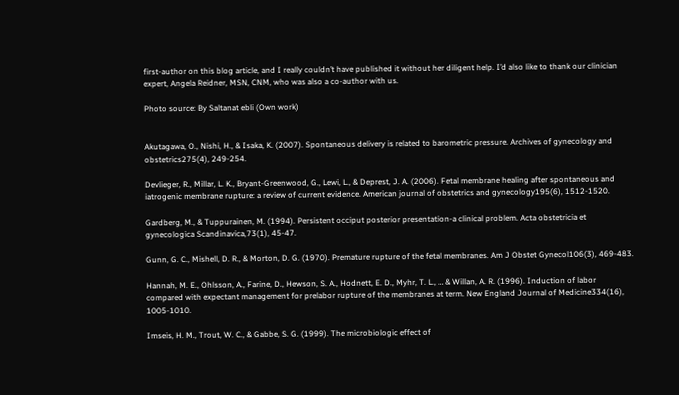first-author on this blog article, and I really couldn’t have published it without her diligent help. I’d also like to thank our clinician expert, Angela Reidner, MSN, CNM, who was also a co-author with us.

Photo source: By Saltanat ebli (Own work)


Akutagawa, O., Nishi, H., & Isaka, K. (2007). Spontaneous delivery is related to barometric pressure. Archives of gynecology and obstetrics275(4), 249-254.

Devlieger, R., Millar, L. K., Bryant-Greenwood, G., Lewi, L., & Deprest, J. A. (2006). Fetal membrane healing after spontaneous and iatrogenic membrane rupture: a review of current evidence. American journal of obstetrics and gynecology195(6), 1512-1520.

Gardberg, M., & Tuppurainen, M. (1994). Persistent occiput posterior presentation-a clinical problem. Acta obstetricia et gynecologica Scandinavica,73(1), 45-47.

Gunn, G. C., Mishell, D. R., & Morton, D. G. (1970). Premature rupture of the fetal membranes. Am J Obstet Gynecol106(3), 469-483.

Hannah, M. E., Ohlsson, A., Farine, D., Hewson, S. A., Hodnett, E. D., Myhr, T. L., … & Willan, A. R. (1996). Induction of labor compared with expectant management for prelabor rupture of the membranes at term. New England Journal of Medicine334(16), 1005-1010.

Imseis, H. M., Trout, W. C., & Gabbe, S. G. (1999). The microbiologic effect of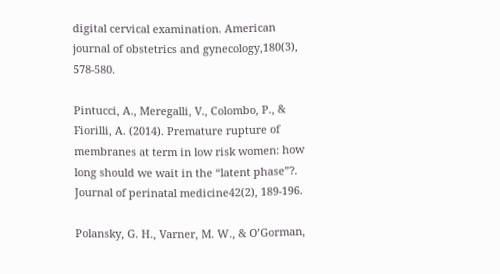digital cervical examination. American journal of obstetrics and gynecology,180(3), 578-580.

Pintucci, A., Meregalli, V., Colombo, P., & Fiorilli, A. (2014). Premature rupture of membranes at term in low risk women: how long should we wait in the “latent phase”?. Journal of perinatal medicine42(2), 189-196.

Polansky, G. H., Varner, M. W., & O’Gorman,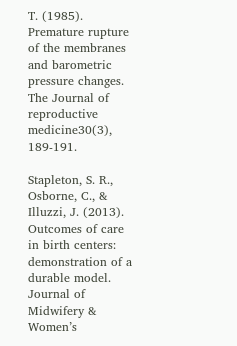T. (1985). Premature rupture of the membranes and barometric pressure changes. The Journal of reproductive medicine30(3), 189-191.

Stapleton, S. R., Osborne, C., & Illuzzi, J. (2013). Outcomes of care in birth centers: demonstration of a durable model. Journal of Midwifery & Women’s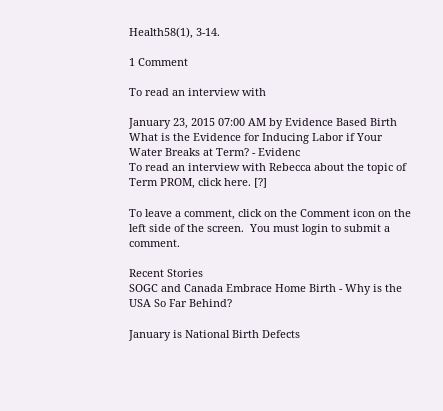Health58(1), 3-14.

1 Comment

To read an interview with

January 23, 2015 07:00 AM by Evidence Based Birth What is the Evidence for Inducing Labor if Your Water Breaks at Term? - Evidenc
To read an interview with Rebecca about the topic of Term PROM, click here. [?]

To leave a comment, click on the Comment icon on the left side of the screen.  You must login to submit a comment.

Recent Stories
SOGC and Canada Embrace Home Birth - Why is the USA So Far Behind?

January is National Birth Defects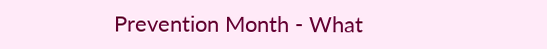Prevention Month - What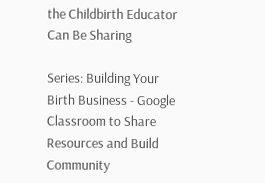the Childbirth Educator Can Be Sharing

Series: Building Your Birth Business - Google Classroom to Share Resources and Build Community